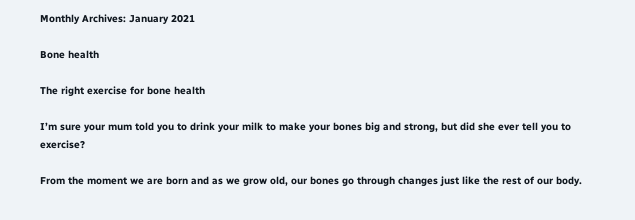Monthly Archives: January 2021

Bone health

The right exercise for bone health

I’m sure your mum told you to drink your milk to make your bones big and strong, but did she ever tell you to exercise?

From the moment we are born and as we grow old, our bones go through changes just like the rest of our body.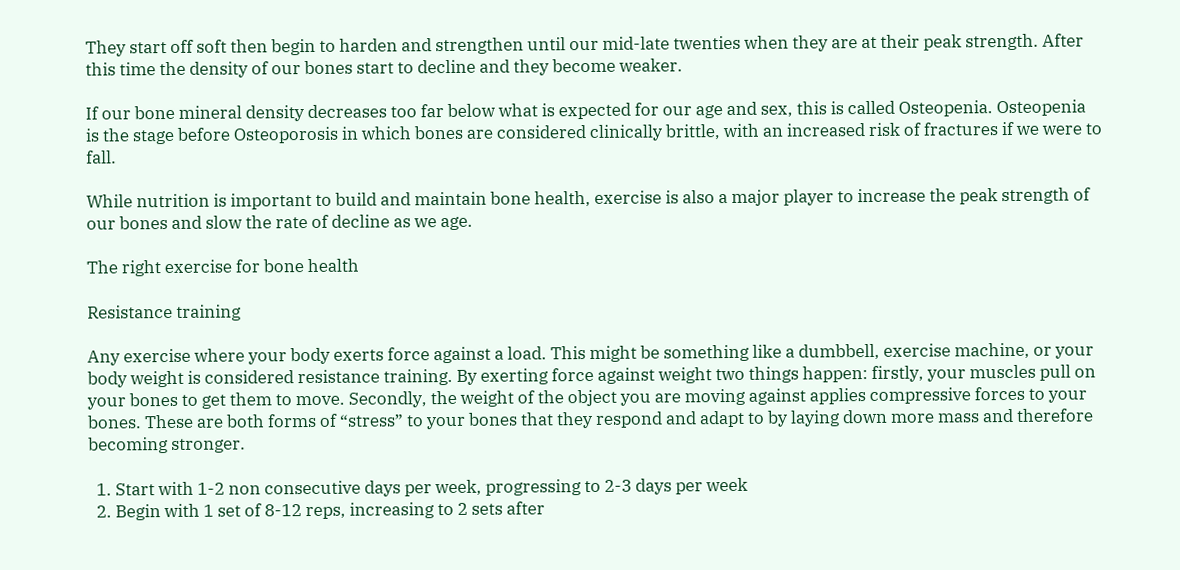They start off soft then begin to harden and strengthen until our mid-late twenties when they are at their peak strength. After this time the density of our bones start to decline and they become weaker.

If our bone mineral density decreases too far below what is expected for our age and sex, this is called Osteopenia. Osteopenia is the stage before Osteoporosis in which bones are considered clinically brittle, with an increased risk of fractures if we were to fall.

While nutrition is important to build and maintain bone health, exercise is also a major player to increase the peak strength of our bones and slow the rate of decline as we age.

The right exercise for bone health

Resistance training

Any exercise where your body exerts force against a load. This might be something like a dumbbell, exercise machine, or your body weight is considered resistance training. By exerting force against weight two things happen: firstly, your muscles pull on your bones to get them to move. Secondly, the weight of the object you are moving against applies compressive forces to your bones. These are both forms of “stress” to your bones that they respond and adapt to by laying down more mass and therefore becoming stronger.

  1. Start with 1-2 non consecutive days per week, progressing to 2-3 days per week
  2. Begin with 1 set of 8-12 reps, increasing to 2 sets after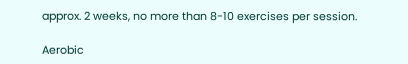approx. 2 weeks, no more than 8-10 exercises per session.

Aerobic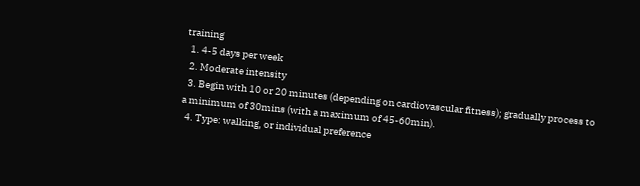training
  1. 4-5 days per week
  2. Moderate intensity
  3. Begin with 10 or 20 minutes (depending on cardiovascular fitness); gradually process to a minimum of 30mins (with a maximum of 45-60min).
  4. Type: walking, or individual preference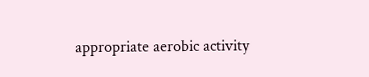appropriate aerobic activity